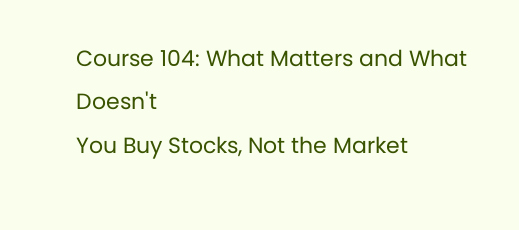Course 104: What Matters and What Doesn't
You Buy Stocks, Not the Market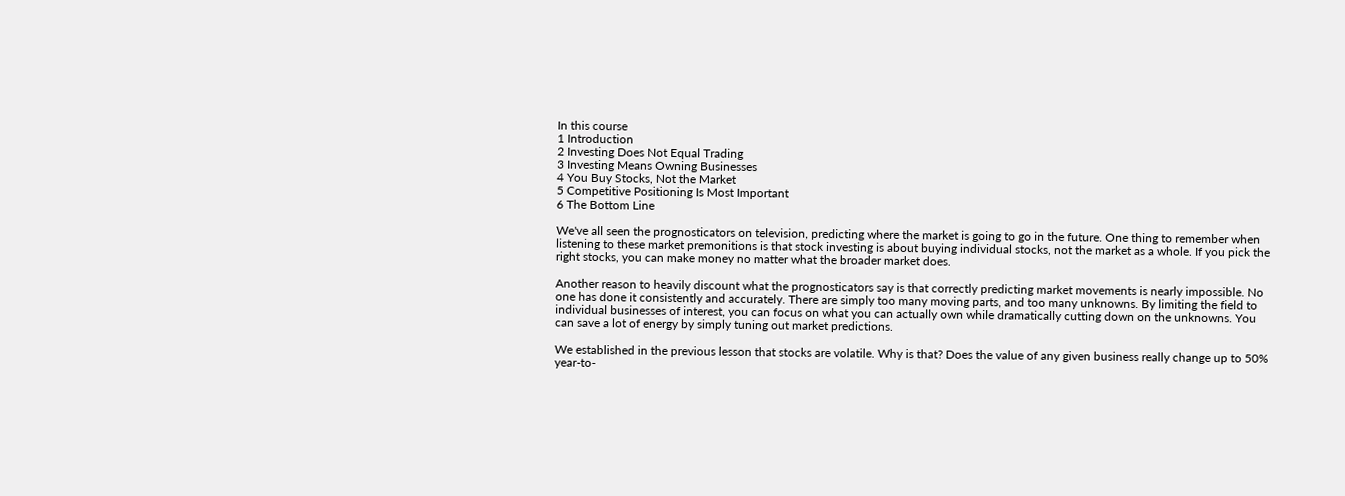In this course
1 Introduction
2 Investing Does Not Equal Trading
3 Investing Means Owning Businesses
4 You Buy Stocks, Not the Market
5 Competitive Positioning Is Most Important
6 The Bottom Line

We've all seen the prognosticators on television, predicting where the market is going to go in the future. One thing to remember when listening to these market premonitions is that stock investing is about buying individual stocks, not the market as a whole. If you pick the right stocks, you can make money no matter what the broader market does.

Another reason to heavily discount what the prognosticators say is that correctly predicting market movements is nearly impossible. No one has done it consistently and accurately. There are simply too many moving parts, and too many unknowns. By limiting the field to individual businesses of interest, you can focus on what you can actually own while dramatically cutting down on the unknowns. You can save a lot of energy by simply tuning out market predictions.

We established in the previous lesson that stocks are volatile. Why is that? Does the value of any given business really change up to 50% year-to-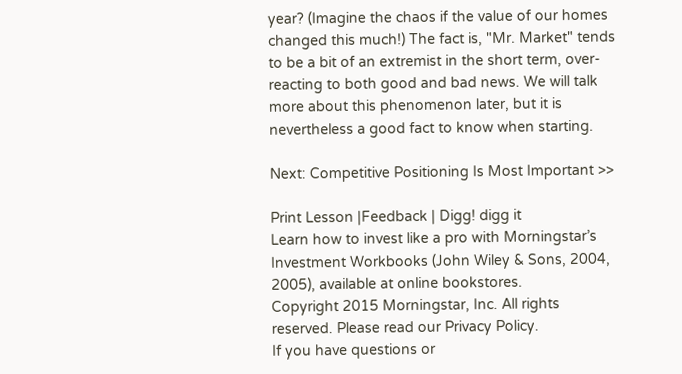year? (Imagine the chaos if the value of our homes changed this much!) The fact is, "Mr. Market" tends to be a bit of an extremist in the short term, over-reacting to both good and bad news. We will talk more about this phenomenon later, but it is nevertheless a good fact to know when starting.

Next: Competitive Positioning Is Most Important >>

Print Lesson |Feedback | Digg! digg it
Learn how to invest like a pro with Morningstar’s Investment Workbooks (John Wiley & Sons, 2004, 2005), available at online bookstores.
Copyright 2015 Morningstar, Inc. All rights reserved. Please read our Privacy Policy.
If you have questions or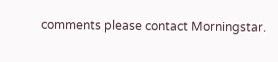comments please contact Morningstar.